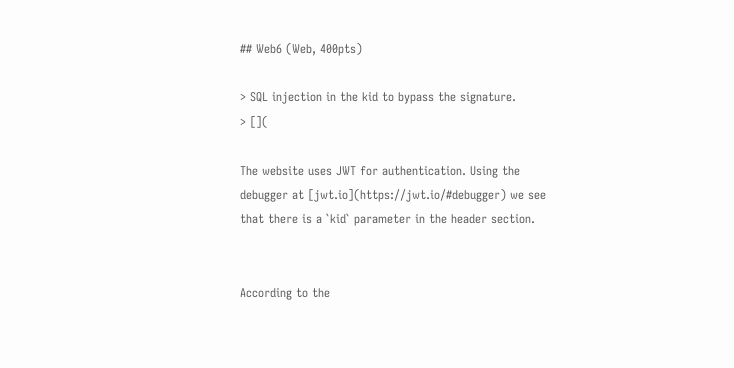## Web6 (Web, 400pts)

> SQL injection in the kid to bypass the signature.
> [](

The website uses JWT for authentication. Using the debugger at [jwt.io](https://jwt.io/#debugger) we see that there is a `kid` parameter in the header section.


According to the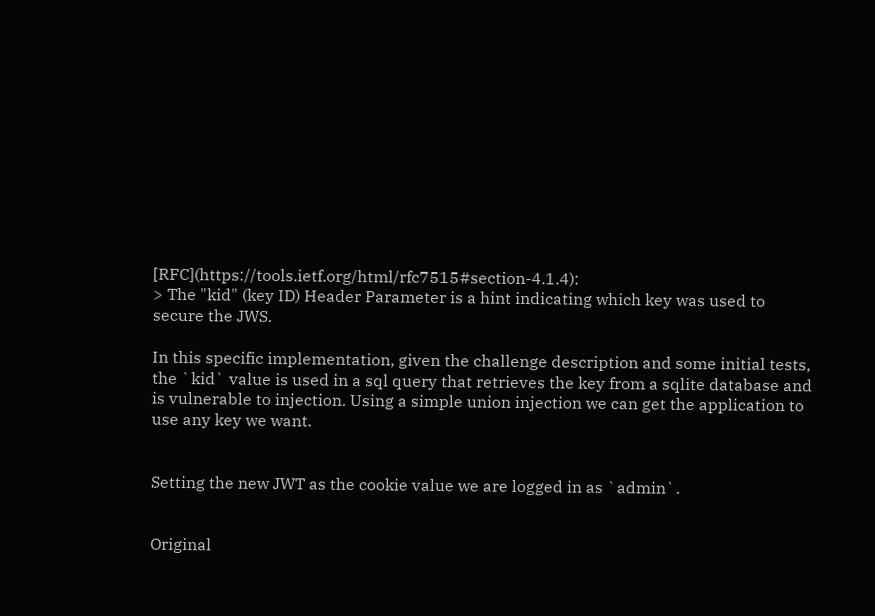[RFC](https://tools.ietf.org/html/rfc7515#section-4.1.4):
> The "kid" (key ID) Header Parameter is a hint indicating which key was used to secure the JWS.

In this specific implementation, given the challenge description and some initial tests, the `kid` value is used in a sql query that retrieves the key from a sqlite database and is vulnerable to injection. Using a simple union injection we can get the application to use any key we want.


Setting the new JWT as the cookie value we are logged in as `admin`.


Original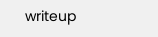writeup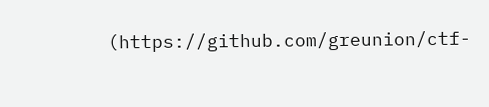(https://github.com/greunion/ctf-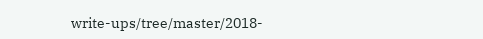write-ups/tree/master/2018-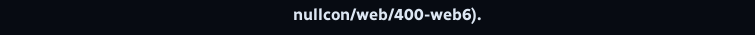nullcon/web/400-web6).